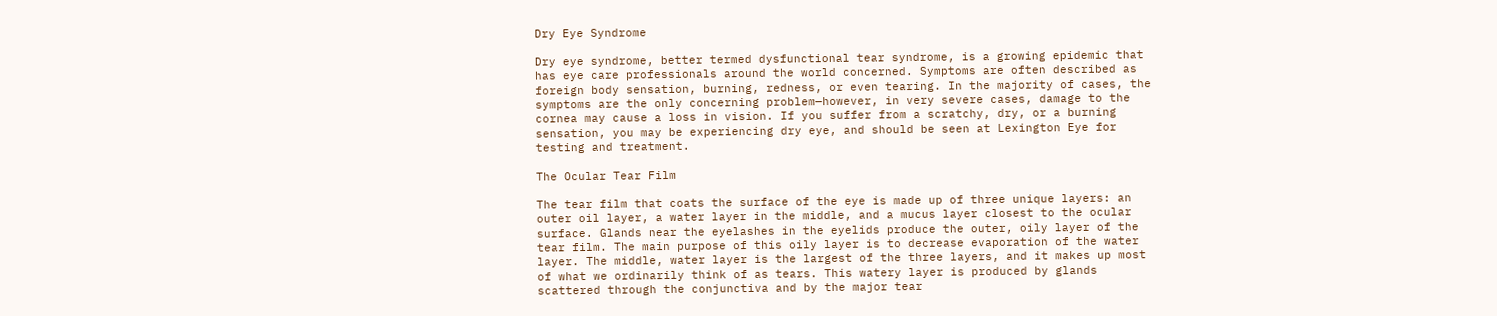Dry Eye Syndrome

Dry eye syndrome, better termed dysfunctional tear syndrome, is a growing epidemic that has eye care professionals around the world concerned. Symptoms are often described as foreign body sensation, burning, redness, or even tearing. In the majority of cases, the symptoms are the only concerning problem—however, in very severe cases, damage to the cornea may cause a loss in vision. If you suffer from a scratchy, dry, or a burning sensation, you may be experiencing dry eye, and should be seen at Lexington Eye for testing and treatment.

The Ocular Tear Film

The tear film that coats the surface of the eye is made up of three unique layers: an outer oil layer, a water layer in the middle, and a mucus layer closest to the ocular surface. Glands near the eyelashes in the eyelids produce the outer, oily layer of the tear film. The main purpose of this oily layer is to decrease evaporation of the water layer. The middle, water layer is the largest of the three layers, and it makes up most of what we ordinarily think of as tears. This watery layer is produced by glands scattered through the conjunctiva and by the major tear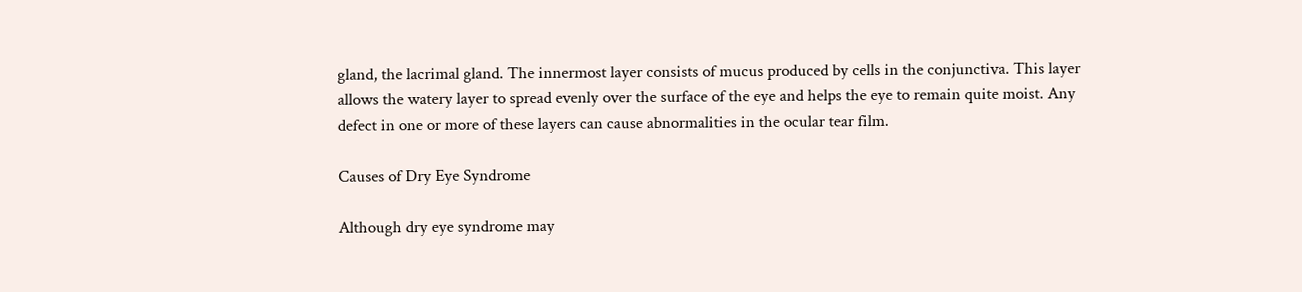gland, the lacrimal gland. The innermost layer consists of mucus produced by cells in the conjunctiva. This layer allows the watery layer to spread evenly over the surface of the eye and helps the eye to remain quite moist. Any defect in one or more of these layers can cause abnormalities in the ocular tear film.

Causes of Dry Eye Syndrome

Although dry eye syndrome may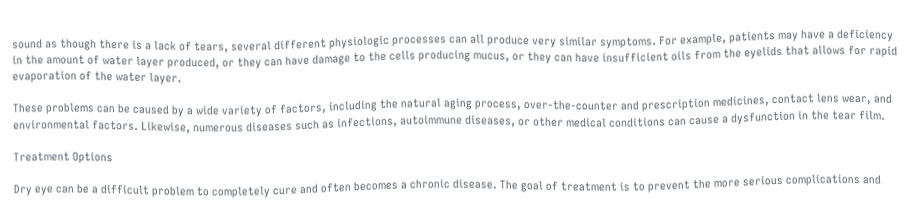sound as though there is a lack of tears, several different physiologic processes can all produce very similar symptoms. For example, patients may have a deficiency in the amount of water layer produced, or they can have damage to the cells producing mucus, or they can have insufficient oils from the eyelids that allows for rapid evaporation of the water layer.

These problems can be caused by a wide variety of factors, including the natural aging process, over-the-counter and prescription medicines, contact lens wear, and environmental factors. Likewise, numerous diseases such as infections, autoimmune diseases, or other medical conditions can cause a dysfunction in the tear film.

Treatment Options

Dry eye can be a difficult problem to completely cure and often becomes a chronic disease. The goal of treatment is to prevent the more serious complications and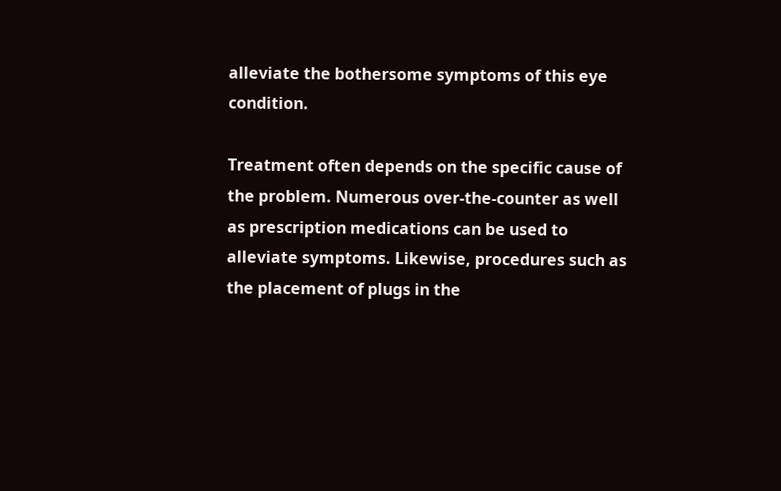alleviate the bothersome symptoms of this eye condition.

Treatment often depends on the specific cause of the problem. Numerous over-the-counter as well as prescription medications can be used to alleviate symptoms. Likewise, procedures such as the placement of plugs in the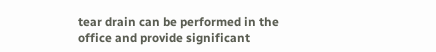tear drain can be performed in the office and provide significant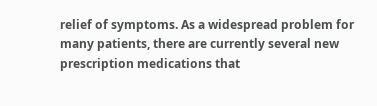relief of symptoms. As a widespread problem for many patients, there are currently several new prescription medications that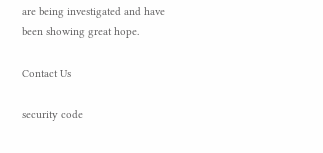are being investigated and have been showing great hope.

Contact Us

security code